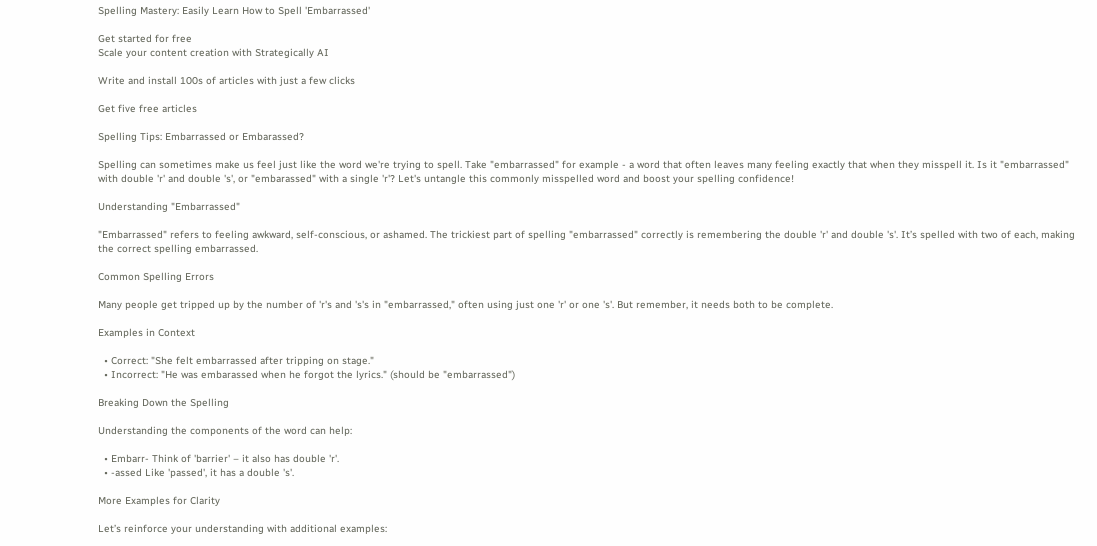Spelling Mastery: Easily Learn How to Spell 'Embarrassed'

Get started for free
Scale your content creation with Strategically AI

Write and install 100s of articles with just a few clicks

Get five free articles

Spelling Tips: Embarrassed or Embarassed?

Spelling can sometimes make us feel just like the word we're trying to spell. Take "embarrassed" for example - a word that often leaves many feeling exactly that when they misspell it. Is it "embarrassed" with double 'r' and double 's', or "embarassed" with a single 'r'? Let's untangle this commonly misspelled word and boost your spelling confidence!

Understanding "Embarrassed"

"Embarrassed" refers to feeling awkward, self-conscious, or ashamed. The trickiest part of spelling "embarrassed" correctly is remembering the double 'r' and double 's'. It’s spelled with two of each, making the correct spelling embarrassed.

Common Spelling Errors

Many people get tripped up by the number of 'r's and 's's in "embarrassed," often using just one 'r' or one 's'. But remember, it needs both to be complete.

Examples in Context

  • Correct: "She felt embarrassed after tripping on stage."
  • Incorrect: "He was embarassed when he forgot the lyrics." (should be "embarrassed")

Breaking Down the Spelling

Understanding the components of the word can help:

  • Embarr- Think of 'barrier' – it also has double 'r'.
  • -assed Like 'passed', it has a double 's'.

More Examples for Clarity

Let’s reinforce your understanding with additional examples: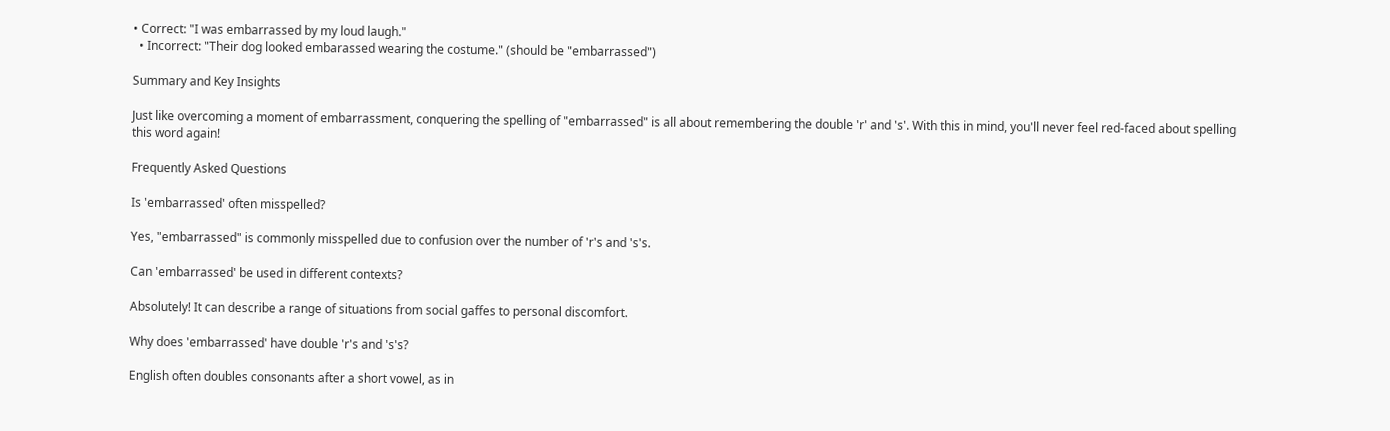• Correct: "I was embarrassed by my loud laugh."
  • Incorrect: "Their dog looked embarassed wearing the costume." (should be "embarrassed")

Summary and Key Insights

Just like overcoming a moment of embarrassment, conquering the spelling of "embarrassed" is all about remembering the double 'r' and 's'. With this in mind, you'll never feel red-faced about spelling this word again!

Frequently Asked Questions

Is 'embarrassed' often misspelled?

Yes, "embarrassed" is commonly misspelled due to confusion over the number of 'r's and 's's.

Can 'embarrassed' be used in different contexts?

Absolutely! It can describe a range of situations from social gaffes to personal discomfort.

Why does 'embarrassed' have double 'r's and 's's?

English often doubles consonants after a short vowel, as in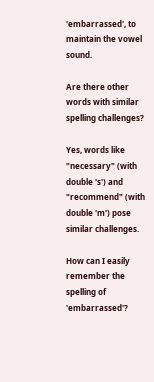'embarrassed', to maintain the vowel sound.

Are there other words with similar spelling challenges?

Yes, words like "necessary" (with double 's') and "recommend" (with double 'm') pose similar challenges.

How can I easily remember the spelling of 'embarrassed'?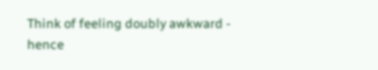Think of feeling doubly awkward - hence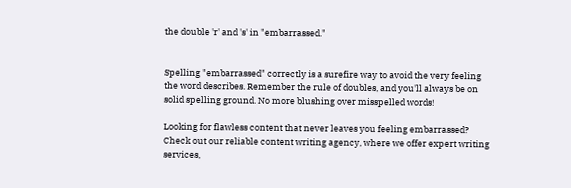the double 'r' and 's' in "embarrassed."


Spelling "embarrassed" correctly is a surefire way to avoid the very feeling the word describes. Remember the rule of doubles, and you'll always be on solid spelling ground. No more blushing over misspelled words!

Looking for flawless content that never leaves you feeling embarrassed? Check out our reliable content writing agency, where we offer expert writing services,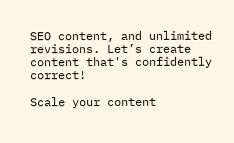SEO content, and unlimited revisions. Let’s create content that's confidently correct!

Scale your content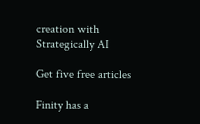creation with Strategically AI

Get five free articles

Finity has a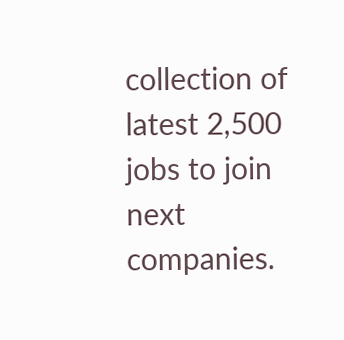collection of latest 2,500 jobs to join next companies.